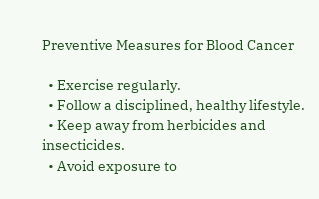Preventive Measures for Blood Cancer

  • Exercise regularly.
  • Follow a disciplined, healthy lifestyle.
  • Keep away from herbicides and insecticides.
  • Avoid exposure to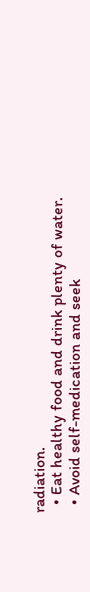radiation.
  • Eat healthy food and drink plenty of water.
  • Avoid self-medication and seek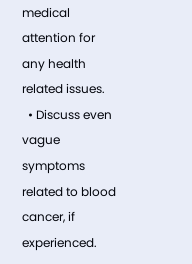medical attention for any health related issues.
  • Discuss even vague symptoms related to blood cancer, if experienced.